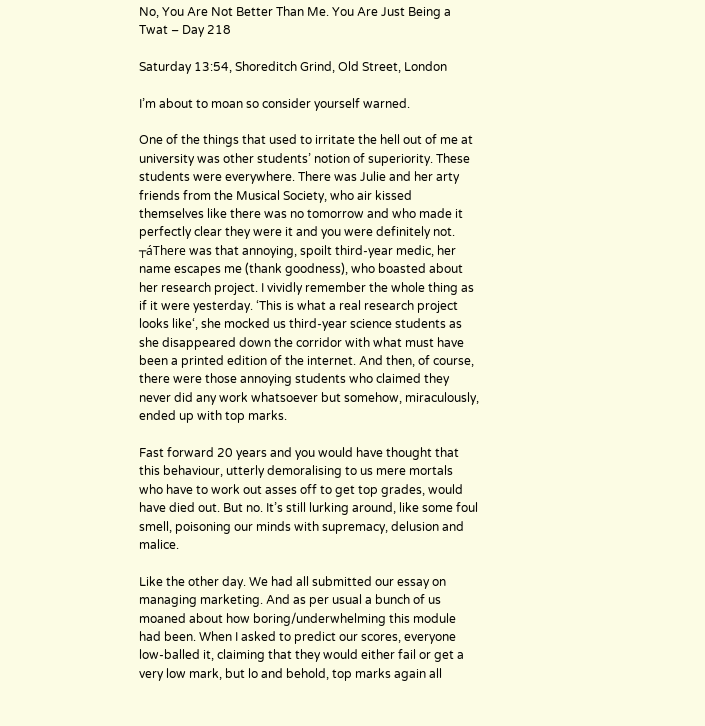No, You Are Not Better Than Me. You Are Just Being a Twat – Day 218

Saturday 13:54, Shoreditch Grind, Old Street, London

I’m about to moan so consider yourself warned.

One of the things that used to irritate the hell out of me at university was other students’ notion of superiority. These students were everywhere. There was Julie and her arty friends from the Musical Society, who air kissed themselves like there was no tomorrow and who made it perfectly clear they were it and you were definitely not. ┬áThere was that annoying, spoilt third-year medic, her name escapes me (thank goodness), who boasted about her research project. I vividly remember the whole thing as if it were yesterday. ‘This is what a real research project looks like‘, she mocked us third-year science students as she disappeared down the corridor with what must have been a printed edition of the internet. And then, of course, there were those annoying students who claimed they never did any work whatsoever but somehow, miraculously, ended up with top marks.

Fast forward 20 years and you would have thought that this behaviour, utterly demoralising to us mere mortals who have to work out asses off to get top grades, would have died out. But no. It’s still lurking around, like some foul smell, poisoning our minds with supremacy, delusion and malice.

Like the other day. We had all submitted our essay on managing marketing. And as per usual a bunch of us moaned about how boring/underwhelming this module had been. When I asked to predict our scores, everyone low-balled it, claiming that they would either fail or get a very low mark, but lo and behold, top marks again all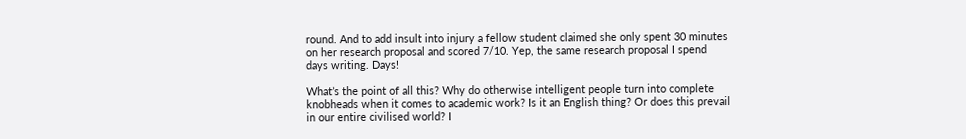round. And to add insult into injury a fellow student claimed she only spent 30 minutes on her research proposal and scored 7/10. Yep, the same research proposal I spend days writing. Days!

What’s the point of all this? Why do otherwise intelligent people turn into complete knobheads when it comes to academic work? Is it an English thing? Or does this prevail in our entire civilised world? I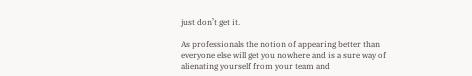just don’t get it.

As professionals the notion of appearing better than everyone else will get you nowhere and is a sure way of alienating yourself from your team and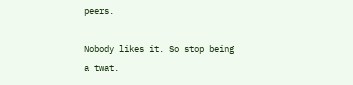peers.

Nobody likes it. So stop being a twat.